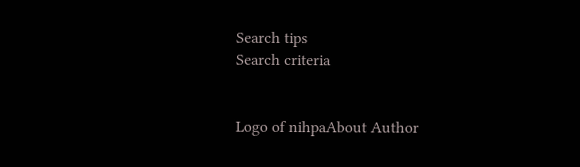Search tips
Search criteria


Logo of nihpaAbout Author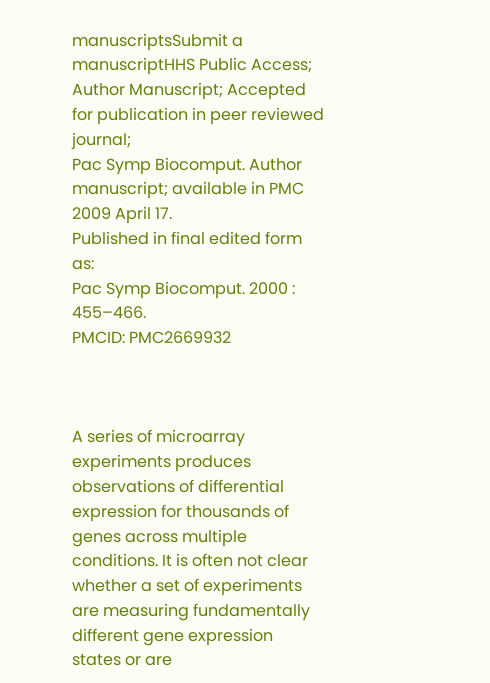manuscriptsSubmit a manuscriptHHS Public Access; Author Manuscript; Accepted for publication in peer reviewed journal;
Pac Symp Biocomput. Author manuscript; available in PMC 2009 April 17.
Published in final edited form as:
Pac Symp Biocomput. 2000 : 455–466.
PMCID: PMC2669932



A series of microarray experiments produces observations of differential expression for thousands of genes across multiple conditions. It is often not clear whether a set of experiments are measuring fundamentally different gene expression states or are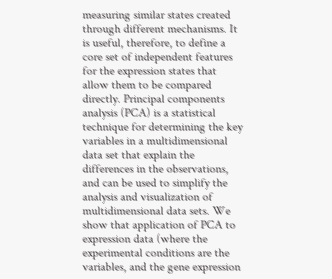measuring similar states created through different mechanisms. It is useful, therefore, to define a core set of independent features for the expression states that allow them to be compared directly. Principal components analysis (PCA) is a statistical technique for determining the key variables in a multidimensional data set that explain the differences in the observations, and can be used to simplify the analysis and visualization of multidimensional data sets. We show that application of PCA to expression data (where the experimental conditions are the variables, and the gene expression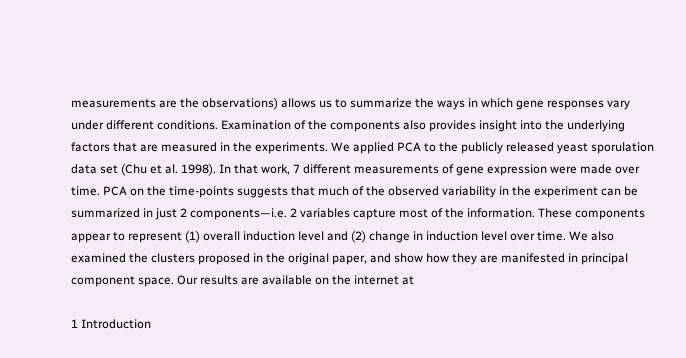measurements are the observations) allows us to summarize the ways in which gene responses vary under different conditions. Examination of the components also provides insight into the underlying factors that are measured in the experiments. We applied PCA to the publicly released yeast sporulation data set (Chu et al. 1998). In that work, 7 different measurements of gene expression were made over time. PCA on the time-points suggests that much of the observed variability in the experiment can be summarized in just 2 components—i.e. 2 variables capture most of the information. These components appear to represent (1) overall induction level and (2) change in induction level over time. We also examined the clusters proposed in the original paper, and show how they are manifested in principal component space. Our results are available on the internet at

1 Introduction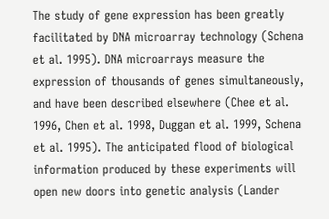The study of gene expression has been greatly facilitated by DNA microarray technology (Schena et al. 1995). DNA microarrays measure the expression of thousands of genes simultaneously, and have been described elsewhere (Chee et al. 1996, Chen et al. 1998, Duggan et al. 1999, Schena et al. 1995). The anticipated flood of biological information produced by these experiments will open new doors into genetic analysis (Lander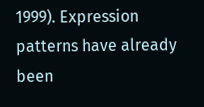1999). Expression patterns have already been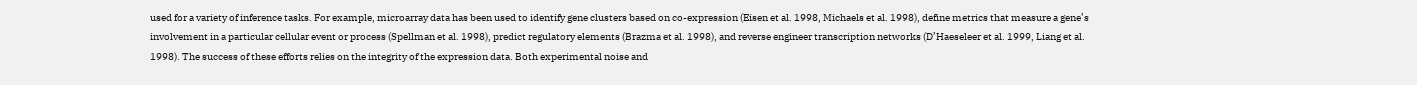used for a variety of inference tasks. For example, microarray data has been used to identify gene clusters based on co-expression (Eisen et al. 1998, Michaels et al. 1998), define metrics that measure a gene’s involvement in a particular cellular event or process (Spellman et al. 1998), predict regulatory elements (Brazma et al. 1998), and reverse engineer transcription networks (D’Haeseleer et al. 1999, Liang et al. 1998). The success of these efforts relies on the integrity of the expression data. Both experimental noise and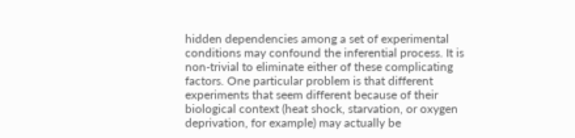hidden dependencies among a set of experimental conditions may confound the inferential process. It is non-trivial to eliminate either of these complicating factors. One particular problem is that different experiments that seem different because of their biological context (heat shock, starvation, or oxygen deprivation, for example) may actually be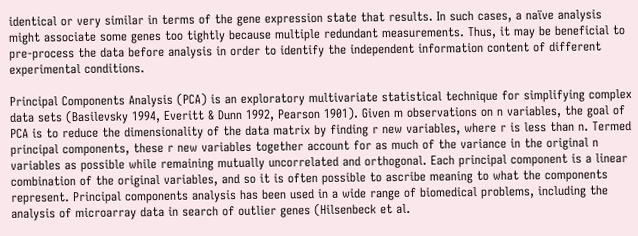identical or very similar in terms of the gene expression state that results. In such cases, a naïve analysis might associate some genes too tightly because multiple redundant measurements. Thus, it may be beneficial to pre-process the data before analysis in order to identify the independent information content of different experimental conditions.

Principal Components Analysis (PCA) is an exploratory multivariate statistical technique for simplifying complex data sets (Basilevsky 1994, Everitt & Dunn 1992, Pearson 1901). Given m observations on n variables, the goal of PCA is to reduce the dimensionality of the data matrix by finding r new variables, where r is less than n. Termed principal components, these r new variables together account for as much of the variance in the original n variables as possible while remaining mutually uncorrelated and orthogonal. Each principal component is a linear combination of the original variables, and so it is often possible to ascribe meaning to what the components represent. Principal components analysis has been used in a wide range of biomedical problems, including the analysis of microarray data in search of outlier genes (Hilsenbeck et al.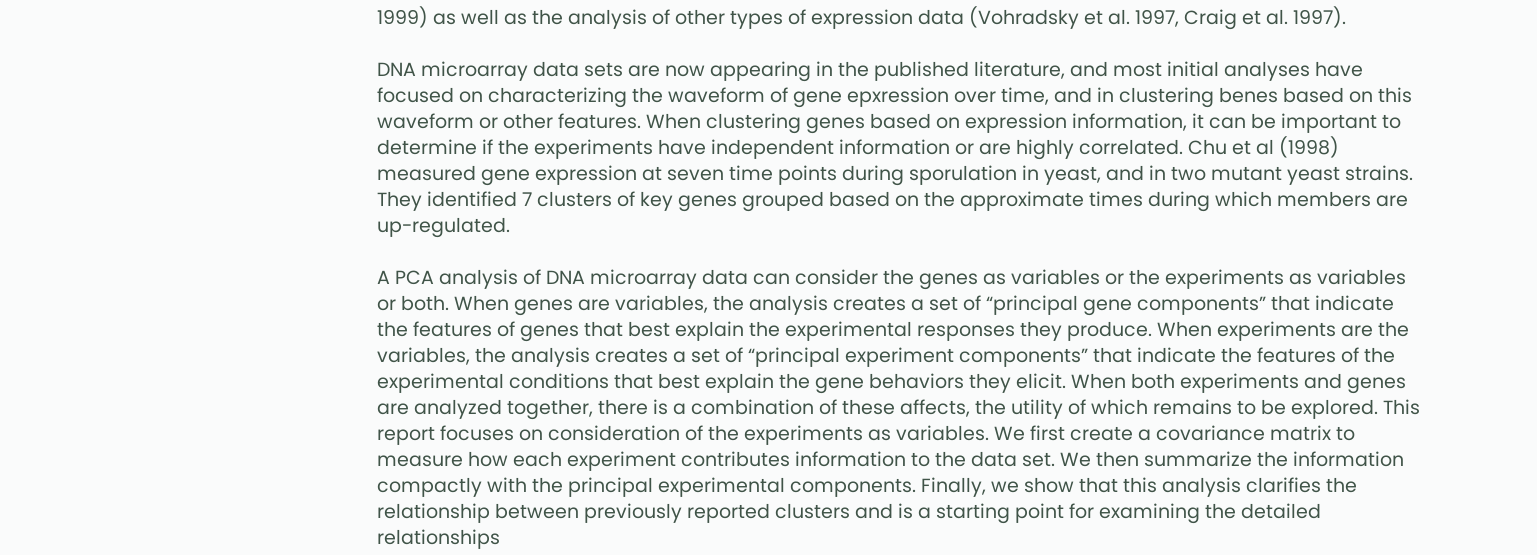1999) as well as the analysis of other types of expression data (Vohradsky et al. 1997, Craig et al. 1997).

DNA microarray data sets are now appearing in the published literature, and most initial analyses have focused on characterizing the waveform of gene epxression over time, and in clustering benes based on this waveform or other features. When clustering genes based on expression information, it can be important to determine if the experiments have independent information or are highly correlated. Chu et al (1998) measured gene expression at seven time points during sporulation in yeast, and in two mutant yeast strains. They identified 7 clusters of key genes grouped based on the approximate times during which members are up-regulated.

A PCA analysis of DNA microarray data can consider the genes as variables or the experiments as variables or both. When genes are variables, the analysis creates a set of “principal gene components” that indicate the features of genes that best explain the experimental responses they produce. When experiments are the variables, the analysis creates a set of “principal experiment components” that indicate the features of the experimental conditions that best explain the gene behaviors they elicit. When both experiments and genes are analyzed together, there is a combination of these affects, the utility of which remains to be explored. This report focuses on consideration of the experiments as variables. We first create a covariance matrix to measure how each experiment contributes information to the data set. We then summarize the information compactly with the principal experimental components. Finally, we show that this analysis clarifies the relationship between previously reported clusters and is a starting point for examining the detailed relationships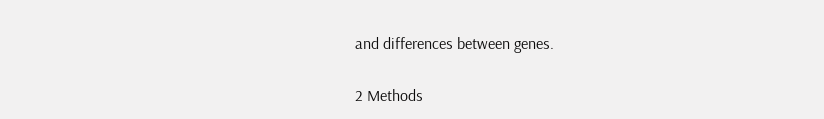and differences between genes.

2 Methods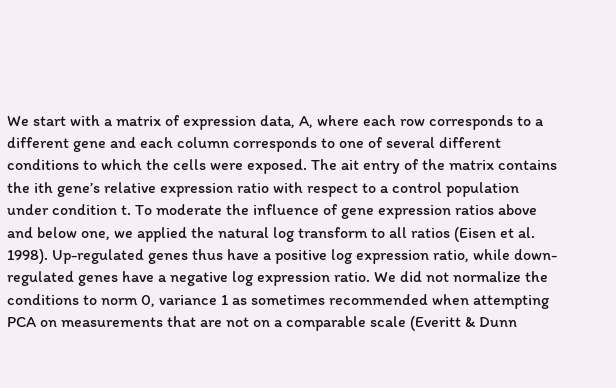We start with a matrix of expression data, A, where each row corresponds to a different gene and each column corresponds to one of several different conditions to which the cells were exposed. The ait entry of the matrix contains the ith gene’s relative expression ratio with respect to a control population under condition t. To moderate the influence of gene expression ratios above and below one, we applied the natural log transform to all ratios (Eisen et al. 1998). Up-regulated genes thus have a positive log expression ratio, while down-regulated genes have a negative log expression ratio. We did not normalize the conditions to norm 0, variance 1 as sometimes recommended when attempting PCA on measurements that are not on a comparable scale (Everitt & Dunn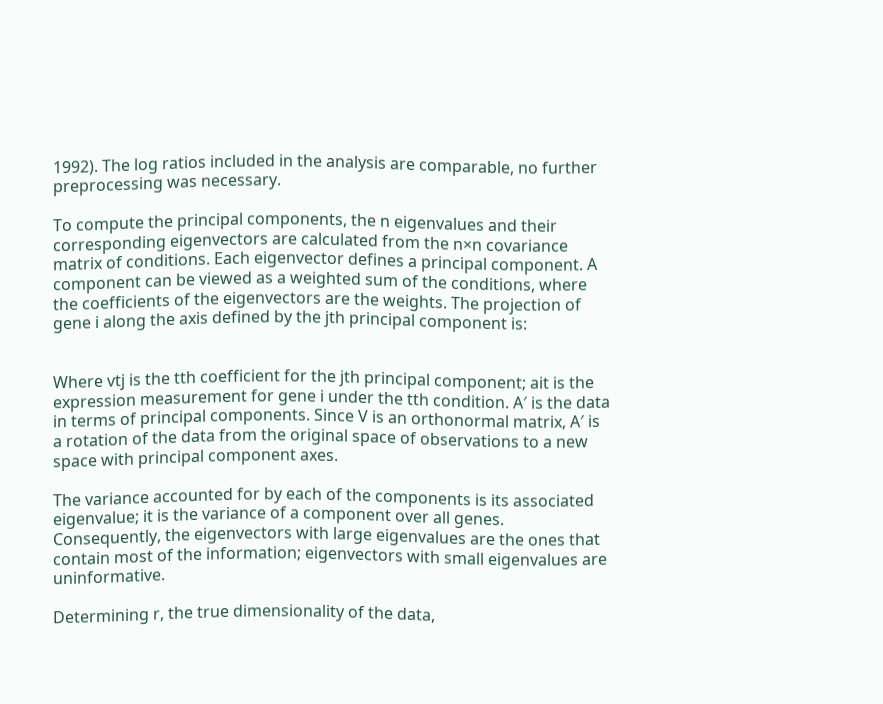1992). The log ratios included in the analysis are comparable, no further preprocessing was necessary.

To compute the principal components, the n eigenvalues and their corresponding eigenvectors are calculated from the n×n covariance matrix of conditions. Each eigenvector defines a principal component. A component can be viewed as a weighted sum of the conditions, where the coefficients of the eigenvectors are the weights. The projection of gene i along the axis defined by the jth principal component is:


Where vtj is the tth coefficient for the jth principal component; ait is the expression measurement for gene i under the tth condition. A′ is the data in terms of principal components. Since V is an orthonormal matrix, A′ is a rotation of the data from the original space of observations to a new space with principal component axes.

The variance accounted for by each of the components is its associated eigenvalue; it is the variance of a component over all genes. Consequently, the eigenvectors with large eigenvalues are the ones that contain most of the information; eigenvectors with small eigenvalues are uninformative.

Determining r, the true dimensionality of the data,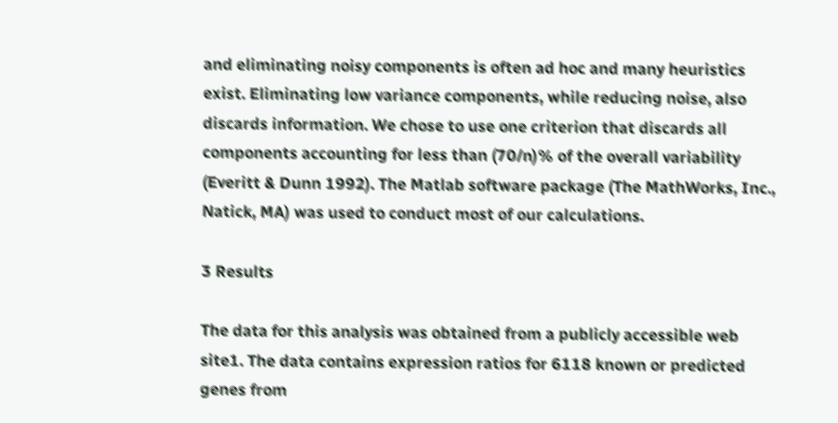and eliminating noisy components is often ad hoc and many heuristics exist. Eliminating low variance components, while reducing noise, also discards information. We chose to use one criterion that discards all components accounting for less than (70/n)% of the overall variability (Everitt & Dunn 1992). The Matlab software package (The MathWorks, Inc., Natick, MA) was used to conduct most of our calculations.

3 Results

The data for this analysis was obtained from a publicly accessible web site1. The data contains expression ratios for 6118 known or predicted genes from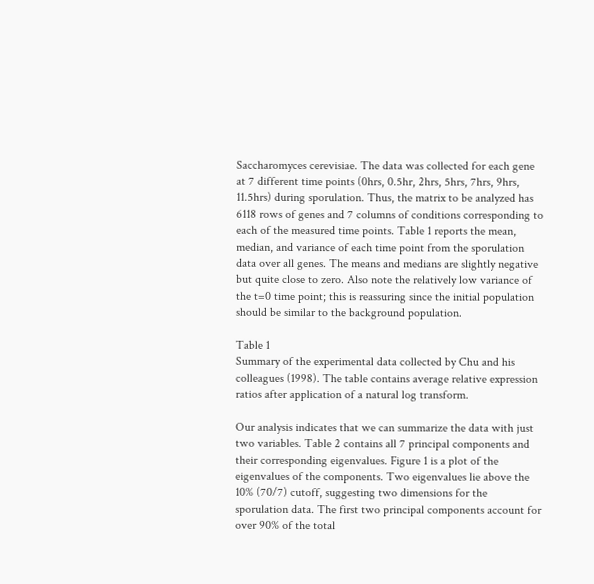Saccharomyces cerevisiae. The data was collected for each gene at 7 different time points (0hrs, 0.5hr, 2hrs, 5hrs, 7hrs, 9hrs, 11.5hrs) during sporulation. Thus, the matrix to be analyzed has 6118 rows of genes and 7 columns of conditions corresponding to each of the measured time points. Table 1 reports the mean, median, and variance of each time point from the sporulation data over all genes. The means and medians are slightly negative but quite close to zero. Also note the relatively low variance of the t=0 time point; this is reassuring since the initial population should be similar to the background population.

Table 1
Summary of the experimental data collected by Chu and his colleagues (1998). The table contains average relative expression ratios after application of a natural log transform.

Our analysis indicates that we can summarize the data with just two variables. Table 2 contains all 7 principal components and their corresponding eigenvalues. Figure 1 is a plot of the eigenvalues of the components. Two eigenvalues lie above the 10% (70/7) cutoff, suggesting two dimensions for the sporulation data. The first two principal components account for over 90% of the total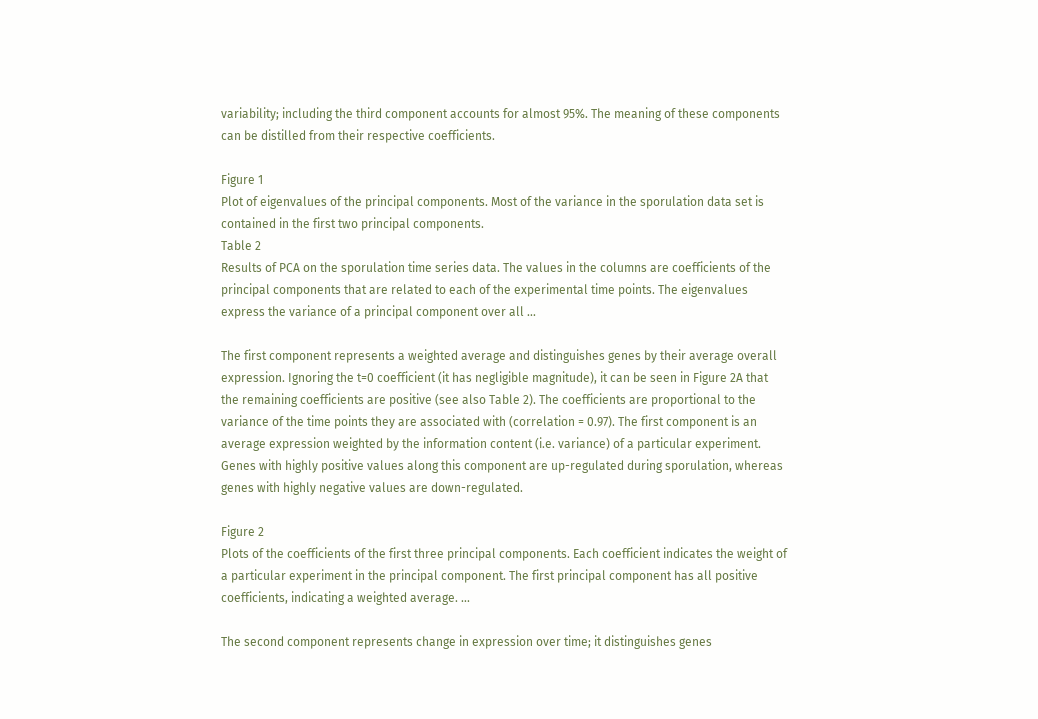variability; including the third component accounts for almost 95%. The meaning of these components can be distilled from their respective coefficients.

Figure 1
Plot of eigenvalues of the principal components. Most of the variance in the sporulation data set is contained in the first two principal components.
Table 2
Results of PCA on the sporulation time series data. The values in the columns are coefficients of the principal components that are related to each of the experimental time points. The eigenvalues express the variance of a principal component over all ...

The first component represents a weighted average and distinguishes genes by their average overall expression. Ignoring the t=0 coefficient (it has negligible magnitude), it can be seen in Figure 2A that the remaining coefficients are positive (see also Table 2). The coefficients are proportional to the variance of the time points they are associated with (correlation = 0.97). The first component is an average expression weighted by the information content (i.e. variance) of a particular experiment. Genes with highly positive values along this component are up-regulated during sporulation, whereas genes with highly negative values are down-regulated.

Figure 2
Plots of the coefficients of the first three principal components. Each coefficient indicates the weight of a particular experiment in the principal component. The first principal component has all positive coefficients, indicating a weighted average. ...

The second component represents change in expression over time; it distinguishes genes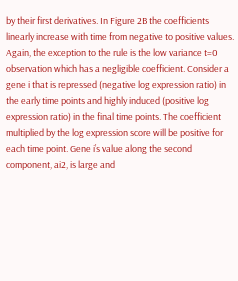by their first derivatives. In Figure 2B the coefficients linearly increase with time from negative to positive values. Again, the exception to the rule is the low variance t=0 observation which has a negligible coefficient. Consider a gene i that is repressed (negative log expression ratio) in the early time points and highly induced (positive log expression ratio) in the final time points. The coefficient multiplied by the log expression score will be positive for each time point. Gene i’s value along the second component, ai2, is large and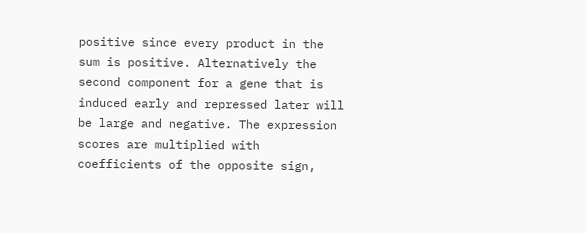positive since every product in the sum is positive. Alternatively the second component for a gene that is induced early and repressed later will be large and negative. The expression scores are multiplied with coefficients of the opposite sign,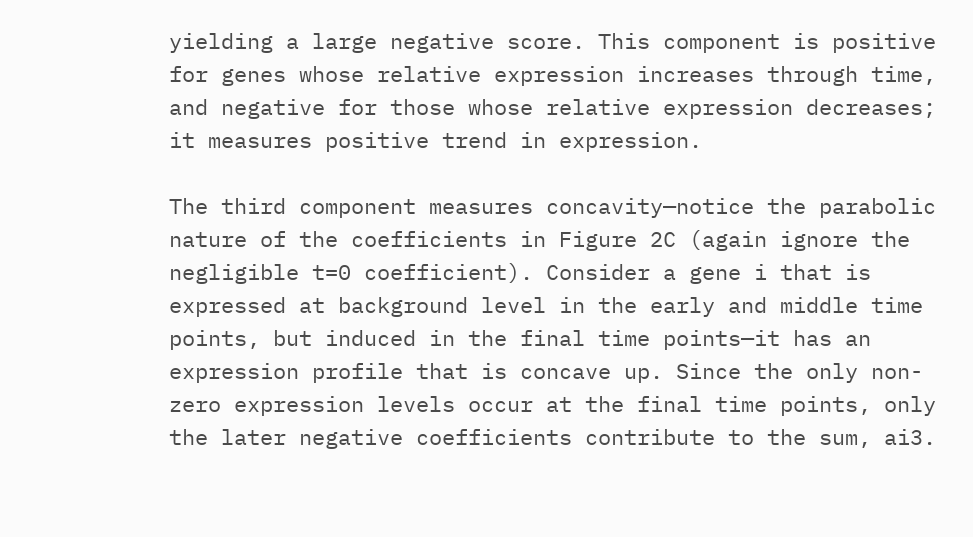yielding a large negative score. This component is positive for genes whose relative expression increases through time, and negative for those whose relative expression decreases; it measures positive trend in expression.

The third component measures concavity—notice the parabolic nature of the coefficients in Figure 2C (again ignore the negligible t=0 coefficient). Consider a gene i that is expressed at background level in the early and middle time points, but induced in the final time points—it has an expression profile that is concave up. Since the only non-zero expression levels occur at the final time points, only the later negative coefficients contribute to the sum, ai3.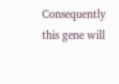Consequently this gene will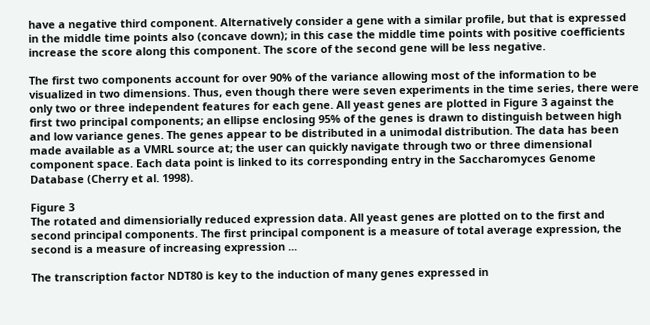have a negative third component. Alternatively consider a gene with a similar profile, but that is expressed in the middle time points also (concave down); in this case the middle time points with positive coefficients increase the score along this component. The score of the second gene will be less negative.

The first two components account for over 90% of the variance allowing most of the information to be visualized in two dimensions. Thus, even though there were seven experiments in the time series, there were only two or three independent features for each gene. All yeast genes are plotted in Figure 3 against the first two principal components; an ellipse enclosing 95% of the genes is drawn to distinguish between high and low variance genes. The genes appear to be distributed in a unimodal distribution. The data has been made available as a VMRL source at; the user can quickly navigate through two or three dimensional component space. Each data point is linked to its corresponding entry in the Saccharomyces Genome Database (Cherry et al. 1998).

Figure 3
The rotated and dimensiorially reduced expression data. All yeast genes are plotted on to the first and second principal components. The first principal component is a measure of total average expression, the second is a measure of increasing expression ...

The transcription factor NDT80 is key to the induction of many genes expressed in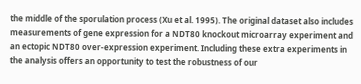the middle of the sporulation process (Xu et al. 1995). The original dataset also includes measurements of gene expression for a NDT80 knockout microarray experiment and an ectopic NDT80 over-expression experiment. Including these extra experiments in the analysis offers an opportunity to test the robustness of our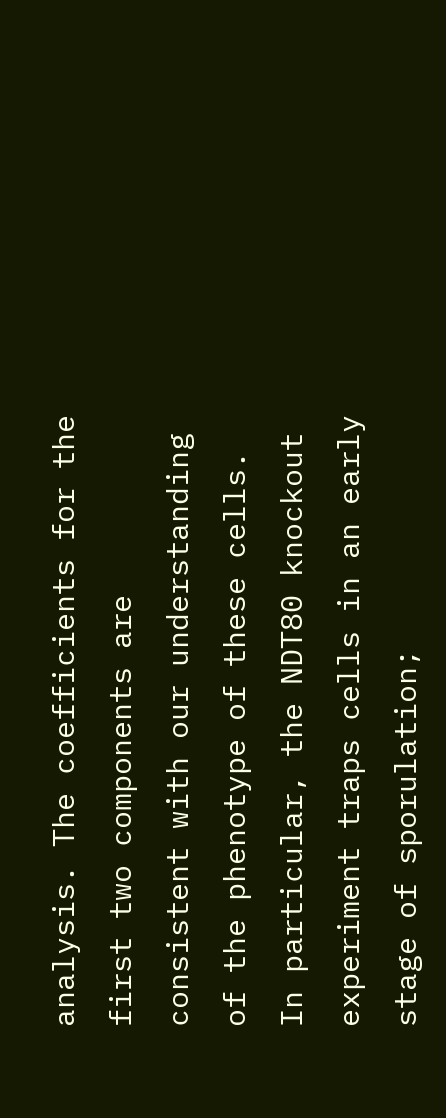analysis. The coefficients for the first two components are consistent with our understanding of the phenotype of these cells. In particular, the NDT80 knockout experiment traps cells in an early stage of sporulation;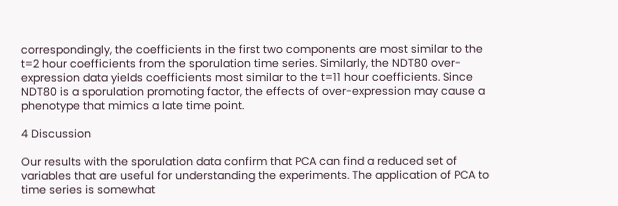correspondingly, the coefficients in the first two components are most similar to the t=2 hour coefficients from the sporulation time series. Similarly, the NDT80 over-expression data yields coefficients most similar to the t=11 hour coefficients. Since NDT80 is a sporulation promoting factor, the effects of over-expression may cause a phenotype that mimics a late time point.

4 Discussion

Our results with the sporulation data confirm that PCA can find a reduced set of variables that are useful for understanding the experiments. The application of PCA to time series is somewhat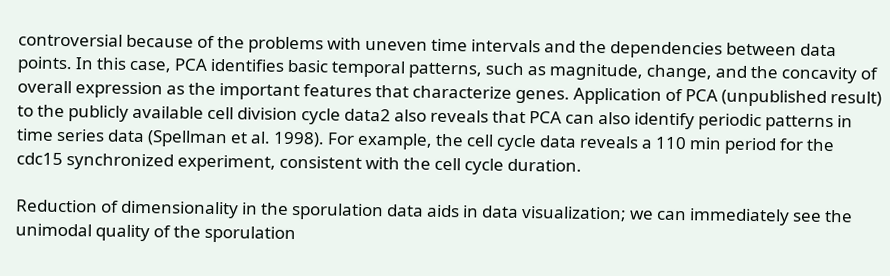controversial because of the problems with uneven time intervals and the dependencies between data points. In this case, PCA identifies basic temporal patterns, such as magnitude, change, and the concavity of overall expression as the important features that characterize genes. Application of PCA (unpublished result) to the publicly available cell division cycle data2 also reveals that PCA can also identify periodic patterns in time series data (Spellman et al. 1998). For example, the cell cycle data reveals a 110 min period for the cdc15 synchronized experiment, consistent with the cell cycle duration.

Reduction of dimensionality in the sporulation data aids in data visualization; we can immediately see the unimodal quality of the sporulation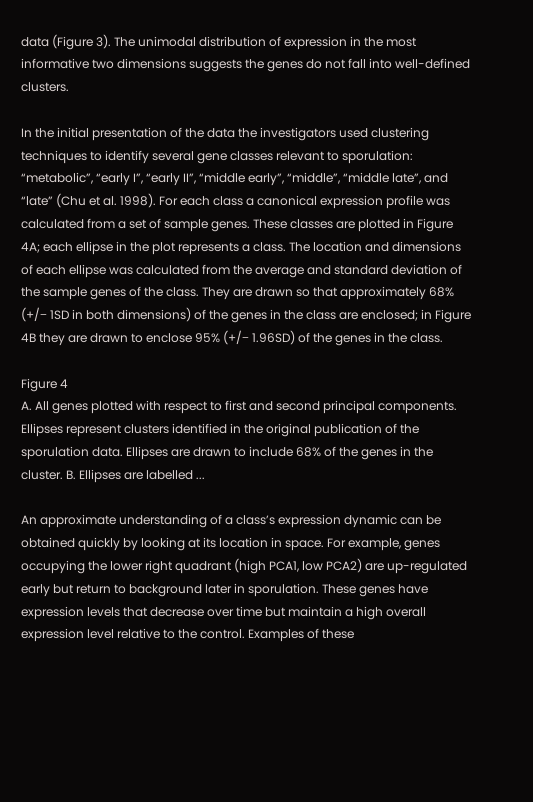data (Figure 3). The unimodal distribution of expression in the most informative two dimensions suggests the genes do not fall into well-defined clusters.

In the initial presentation of the data the investigators used clustering techniques to identify several gene classes relevant to sporulation: “metabolic”, “early I”, “early II”, “middle early”, “middle”, “middle late”, and “late” (Chu et al. 1998). For each class a canonical expression profile was calculated from a set of sample genes. These classes are plotted in Figure 4A; each ellipse in the plot represents a class. The location and dimensions of each ellipse was calculated from the average and standard deviation of the sample genes of the class. They are drawn so that approximately 68% (+/− 1SD in both dimensions) of the genes in the class are enclosed; in Figure 4B they are drawn to enclose 95% (+/− 1.96SD) of the genes in the class.

Figure 4
A. All genes plotted with respect to first and second principal components. Ellipses represent clusters identified in the original publication of the sporulation data. Ellipses are drawn to include 68% of the genes in the cluster. B. Ellipses are labelled ...

An approximate understanding of a class’s expression dynamic can be obtained quickly by looking at its location in space. For example, genes occupying the lower right quadrant (high PCA1, low PCA2) are up-regulated early but return to background later in sporulation. These genes have expression levels that decrease over time but maintain a high overall expression level relative to the control. Examples of these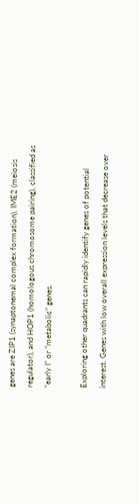genes are ZIP1 (synaptonemal complex formation), IME2 (meiosis regulator), and HOP1 (homologous chromosome pairing), classified as “early I” or ”metabolic” genes.

Exploring other quadrants can rapidly identify genes of potential interest. Genes with low overall expression levels that decrease over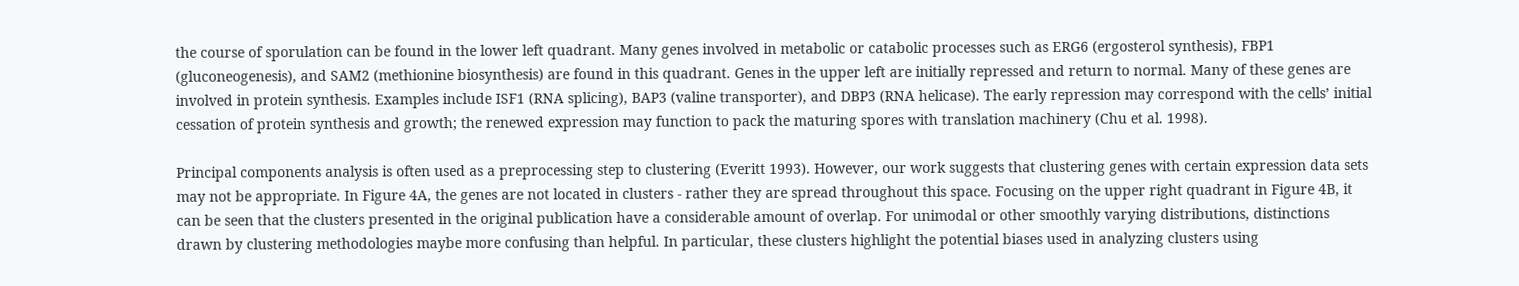the course of sporulation can be found in the lower left quadrant. Many genes involved in metabolic or catabolic processes such as ERG6 (ergosterol synthesis), FBP1 (gluconeogenesis), and SAM2 (methionine biosynthesis) are found in this quadrant. Genes in the upper left are initially repressed and return to normal. Many of these genes are involved in protein synthesis. Examples include ISF1 (RNA splicing), BAP3 (valine transporter), and DBP3 (RNA helicase). The early repression may correspond with the cells’ initial cessation of protein synthesis and growth; the renewed expression may function to pack the maturing spores with translation machinery (Chu et al. 1998).

Principal components analysis is often used as a preprocessing step to clustering (Everitt 1993). However, our work suggests that clustering genes with certain expression data sets may not be appropriate. In Figure 4A, the genes are not located in clusters - rather they are spread throughout this space. Focusing on the upper right quadrant in Figure 4B, it can be seen that the clusters presented in the original publication have a considerable amount of overlap. For unimodal or other smoothly varying distributions, distinctions drawn by clustering methodologies maybe more confusing than helpful. In particular, these clusters highlight the potential biases used in analyzing clusters using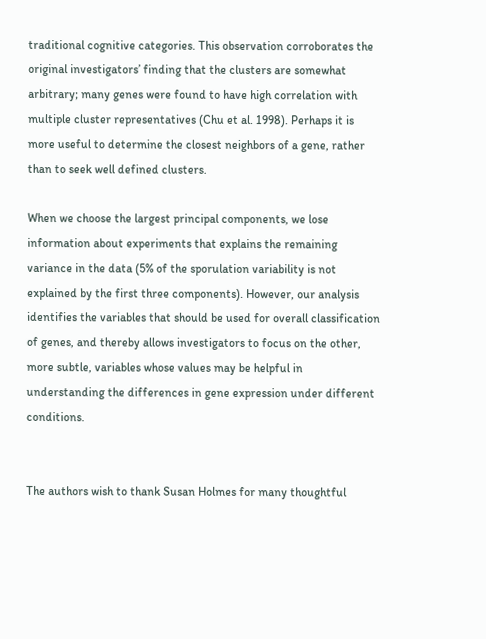traditional cognitive categories. This observation corroborates the original investigators’ finding that the clusters are somewhat arbitrary; many genes were found to have high correlation with multiple cluster representatives (Chu et al. 1998). Perhaps it is more useful to determine the closest neighbors of a gene, rather than to seek well defined clusters.

When we choose the largest principal components, we lose information about experiments that explains the remaining variance in the data (5% of the sporulation variability is not explained by the first three components). However, our analysis identifies the variables that should be used for overall classification of genes, and thereby allows investigators to focus on the other, more subtle, variables whose values may be helpful in understanding the differences in gene expression under different conditions.


The authors wish to thank Susan Holmes for many thoughtful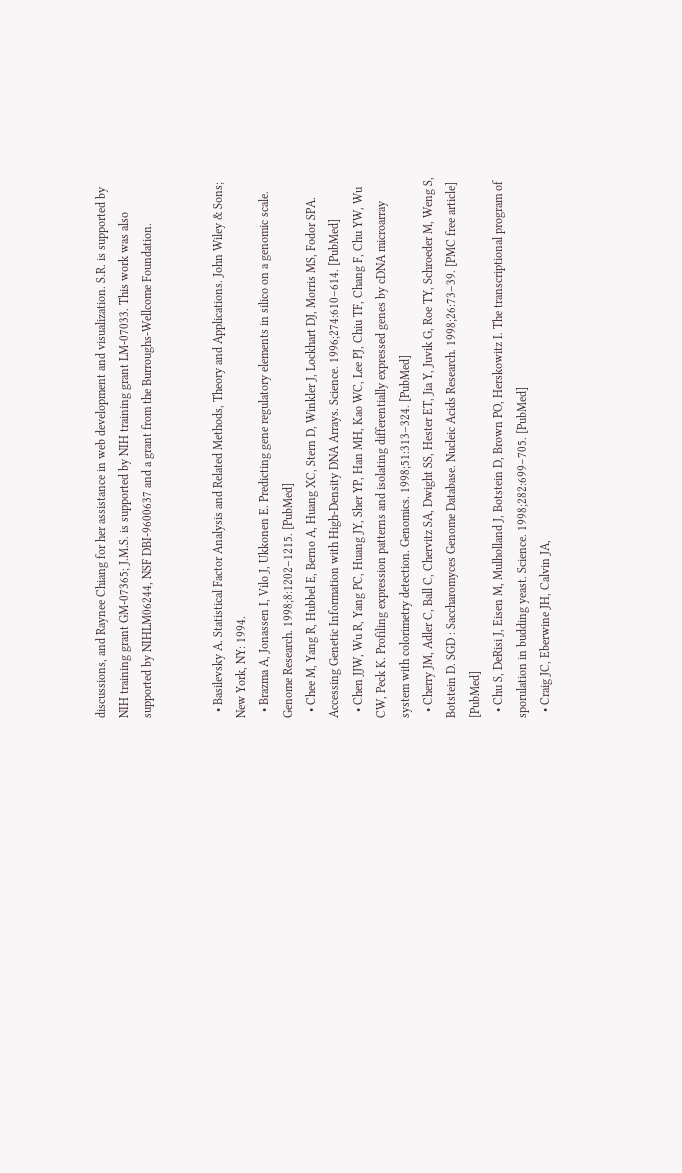discussions, and Raynee Chiang for her assistance in web development and visualization. S.R. is supported by NIH training grant GM-07365; J.M.S. is supported by NIH training grant LM-07033. This work was also supported by NIHLM06244, NSF DBI-9600637 and a grant from the Burroughs-Wellcome Foundation.


  • Basilevsky A. Statistical Factor Analysis and Related Methods, Theory and Applications. John Wiley & Sons; New York, NY: 1994.
  • Brazma A, Jonassen I, Vilo J, Ukkonen E. Predicting gene regulatory elements in silico on a genomic scale. Genome Research. 1998;8:1202–1215. [PubMed]
  • Chee M, Yang R, Hubbel E, Berno A, Huang XC, Stern D, Winkler J, Lockhart DJ, Morris MS, Fodor SPA. Accessing Genetic Information with High-Density DNA Arrays. Science. 1996;274:610–614. [PubMed]
  • Chen JJW, Wu R, Yang PC, Huang JY, Sher YP, Han MH, Kao WC, Lee PJ, Chiu TF, Chang F, Chu YW, Wu CW, Peck K. Profiling expression patterns and isolating differentially expressed genes by cDNA microarray system with colorimetry detection. Genomics. 1998;51:313–324. [PubMed]
  • Cherry JM, Adler C, Ball C, Chervitz SA, Dwight SS, Hester ET, Jia Y, Juvik G, Roe TY, Schroeder M, Weng S, Botstein D. SGD : Saccharomyces Genome Database. Nucleic Acids Research. 1998;26:73–39. [PMC free article] [PubMed]
  • Chu S, DeRisi J, Eisen M, Mulholland J, Botstein D, Brown PO, Herskowitz I. The transcriptional program of sporulation in budding yeast. Science. 1998;282:699–705. [PubMed]
  • Craig JC, Eberwine JH, Calvin JA,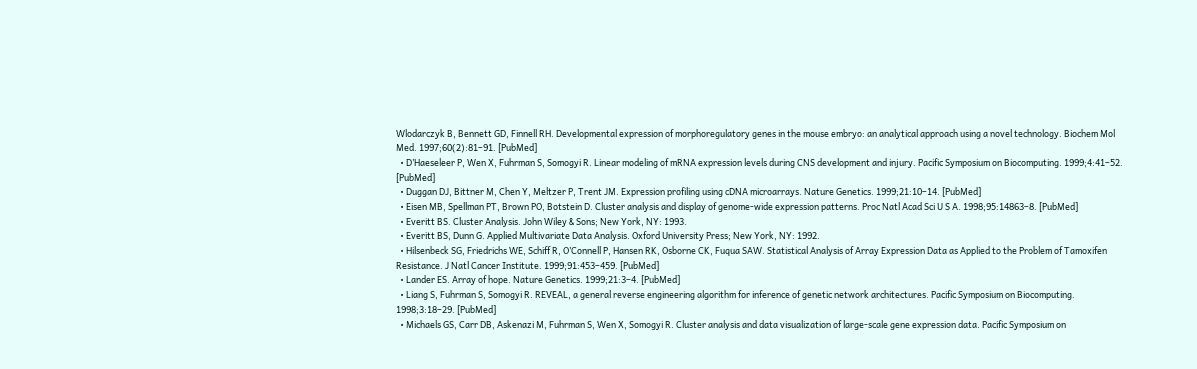Wlodarczyk B, Bennett GD, Finnell RH. Developmental expression of morphoregulatory genes in the mouse embryo: an analytical approach using a novel technology. Biochem Mol Med. 1997;60(2):81–91. [PubMed]
  • D’Haeseleer P, Wen X, Fuhrman S, Somogyi R. Linear modeling of mRNA expression levels during CNS development and injury. Pacific Symposium on Biocomputing. 1999;4:41–52. [PubMed]
  • Duggan DJ, Bittner M, Chen Y, Meltzer P, Trent JM. Expression profiling using cDNA microarrays. Nature Genetics. 1999;21:10–14. [PubMed]
  • Eisen MB, Spellman PT, Brown PO, Botstein D. Cluster analysis and display of genome-wide expression patterns. Proc Natl Acad Sci U S A. 1998;95:14863–8. [PubMed]
  • Everitt BS. Cluster Analysis. John Wiley & Sons; New York, NY: 1993.
  • Everitt BS, Dunn G. Applied Multivariate Data Analysis. Oxford University Press; New York, NY: 1992.
  • Hilsenbeck SG, Friedrichs WE, Schiff R, O’Connell P, Hansen RK, Osborne CK, Fuqua SAW. Statistical Analysis of Array Expression Data as Applied to the Problem of Tamoxifen Resistance. J Natl Cancer Institute. 1999;91:453–459. [PubMed]
  • Lander ES. Array of hope. Nature Genetics. 1999;21:3–4. [PubMed]
  • Liang S, Fuhrman S, Somogyi R. REVEAL, a general reverse engineering algorithm for inference of genetic network architectures. Pacific Symposium on Biocomputing. 1998;3:18–29. [PubMed]
  • Michaels GS, Carr DB, Askenazi M, Fuhrman S, Wen X, Somogyi R. Cluster analysis and data visualization of large-scale gene expression data. Pacific Symposium on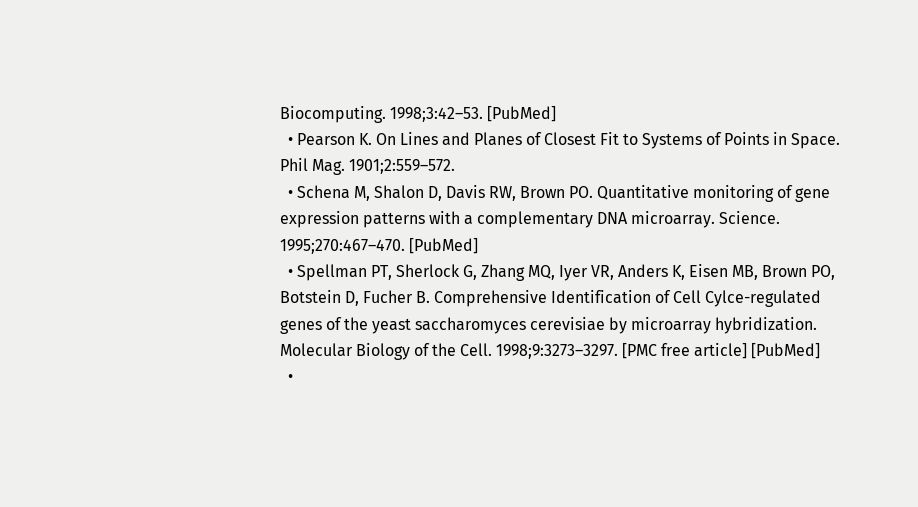Biocomputing. 1998;3:42–53. [PubMed]
  • Pearson K. On Lines and Planes of Closest Fit to Systems of Points in Space. Phil Mag. 1901;2:559–572.
  • Schena M, Shalon D, Davis RW, Brown PO. Quantitative monitoring of gene expression patterns with a complementary DNA microarray. Science. 1995;270:467–470. [PubMed]
  • Spellman PT, Sherlock G, Zhang MQ, Iyer VR, Anders K, Eisen MB, Brown PO, Botstein D, Fucher B. Comprehensive Identification of Cell Cylce-regulated genes of the yeast saccharomyces cerevisiae by microarray hybridization. Molecular Biology of the Cell. 1998;9:3273–3297. [PMC free article] [PubMed]
  •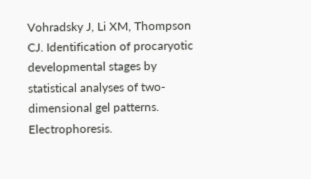Vohradsky J, Li XM, Thompson CJ. Identification of procaryotic developmental stages by statistical analyses of two-dimensional gel patterns. Electrophoresis.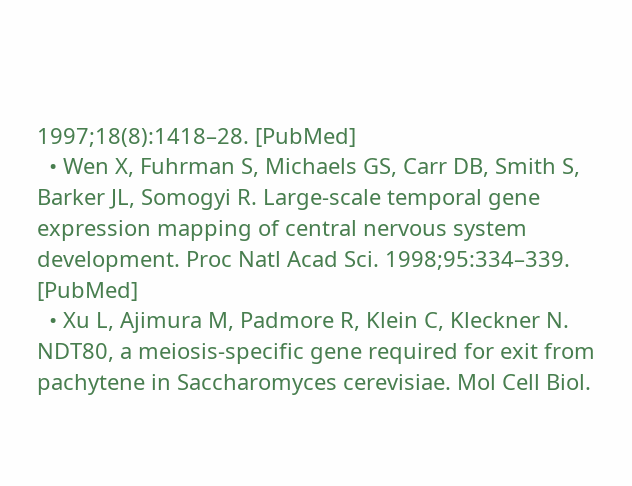1997;18(8):1418–28. [PubMed]
  • Wen X, Fuhrman S, Michaels GS, Carr DB, Smith S, Barker JL, Somogyi R. Large-scale temporal gene expression mapping of central nervous system development. Proc Natl Acad Sci. 1998;95:334–339. [PubMed]
  • Xu L, Ajimura M, Padmore R, Klein C, Kleckner N. NDT80, a meiosis-specific gene required for exit from pachytene in Saccharomyces cerevisiae. Mol Cell Biol.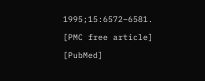1995;15:6572–6581. [PMC free article] [PubMed]